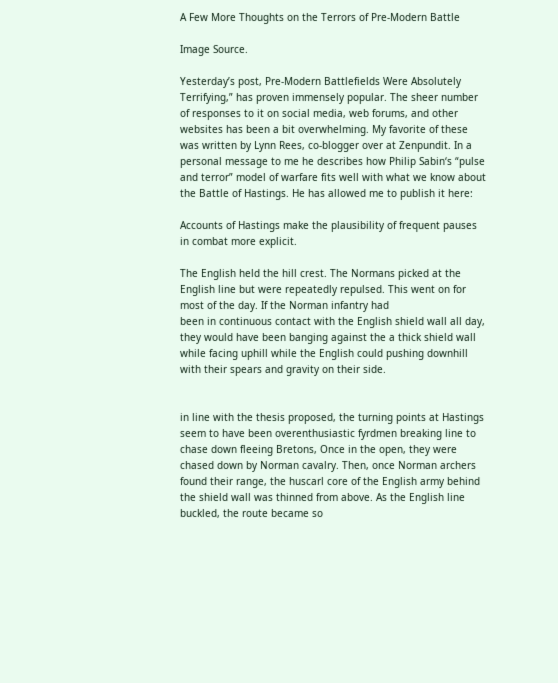A Few More Thoughts on the Terrors of Pre-Modern Battle

Image Source.

Yesterday’s post, Pre-Modern Battlefields Were Absolutely Terrifying,” has proven immensely popular. The sheer number of responses to it on social media, web forums, and other websites has been a bit overwhelming. My favorite of these was written by Lynn Rees, co-blogger over at Zenpundit. In a personal message to me he describes how Philip Sabin‘s “pulse and terror” model of warfare fits well with what we know about the Battle of Hastings. He has allowed me to publish it here:

Accounts of Hastings make the plausibility of frequent pauses in combat more explicit.

The English held the hill crest. The Normans picked at the English line but were repeatedly repulsed. This went on for most of the day. If the Norman infantry had
been in continuous contact with the English shield wall all day, they would have been banging against the a thick shield wall while facing uphill while the English could pushing downhill with their spears and gravity on their side.


in line with the thesis proposed, the turning points at Hastings seem to have been overenthusiastic fyrdmen breaking line to chase down fleeing Bretons, Once in the open, they were chased down by Norman cavalry. Then, once Norman archers found their range, the huscarl core of the English army behind the shield wall was thinned from above. As the English line buckled, the route became so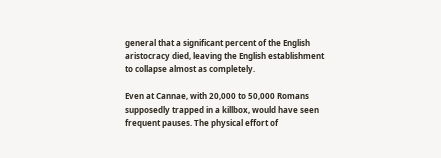general that a significant percent of the English aristocracy died, leaving the English establishment to collapse almost as completely.

Even at Cannae, with 20,000 to 50,000 Romans supposedly trapped in a killbox, would have seen frequent pauses. The physical effort of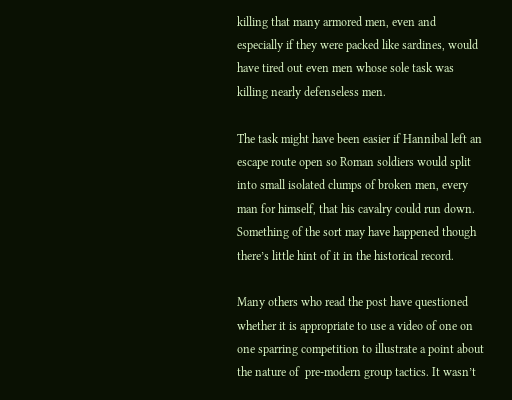killing that many armored men, even and especially if they were packed like sardines, would have tired out even men whose sole task was killing nearly defenseless men.

The task might have been easier if Hannibal left an escape route open so Roman soldiers would split into small isolated clumps of broken men, every man for himself, that his cavalry could run down. Something of the sort may have happened though there’s little hint of it in the historical record.

Many others who read the post have questioned whether it is appropriate to use a video of one on one sparring competition to illustrate a point about the nature of  pre-modern group tactics. It wasn’t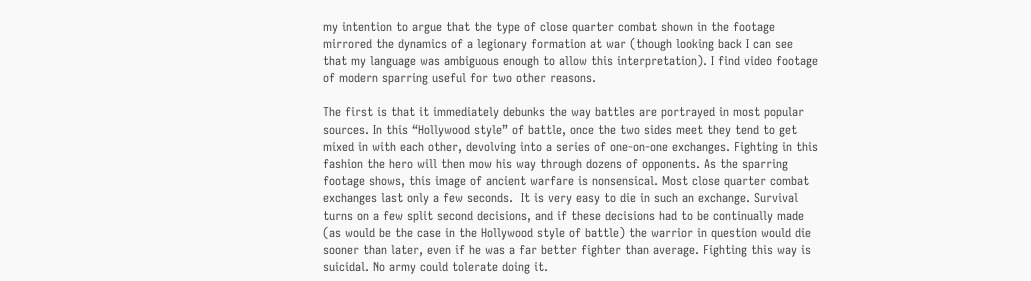my intention to argue that the type of close quarter combat shown in the footage mirrored the dynamics of a legionary formation at war (though looking back I can see that my language was ambiguous enough to allow this interpretation). I find video footage of modern sparring useful for two other reasons.

The first is that it immediately debunks the way battles are portrayed in most popular sources. In this “Hollywood style” of battle, once the two sides meet they tend to get mixed in with each other, devolving into a series of one-on-one exchanges. Fighting in this fashion the hero will then mow his way through dozens of opponents. As the sparring footage shows, this image of ancient warfare is nonsensical. Most close quarter combat exchanges last only a few seconds.  It is very easy to die in such an exchange. Survival turns on a few split second decisions, and if these decisions had to be continually made (as would be the case in the Hollywood style of battle) the warrior in question would die sooner than later, even if he was a far better fighter than average. Fighting this way is suicidal. No army could tolerate doing it.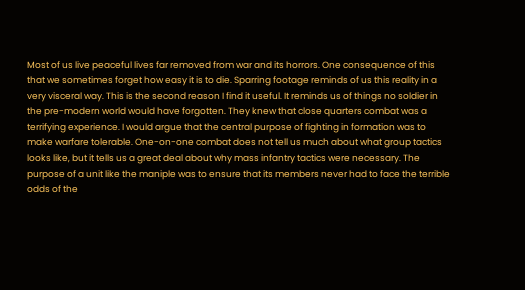Most of us live peaceful lives far removed from war and its horrors. One consequence of this that we sometimes forget how easy it is to die. Sparring footage reminds of us this reality in a very visceral way. This is the second reason I find it useful. It reminds us of things no soldier in the pre-modern world would have forgotten. They knew that close quarters combat was a terrifying experience. I would argue that the central purpose of fighting in formation was to make warfare tolerable. One-on-one combat does not tell us much about what group tactics looks like, but it tells us a great deal about why mass infantry tactics were necessary. The purpose of a unit like the maniple was to ensure that its members never had to face the terrible odds of the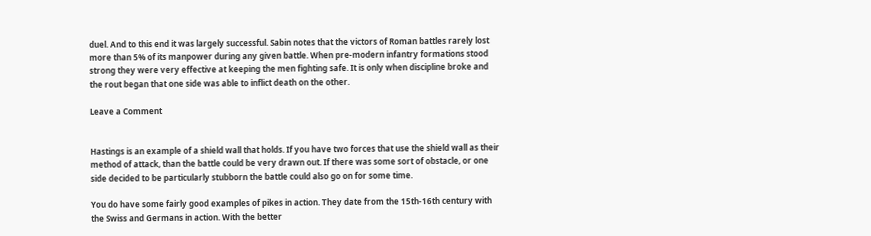duel. And to this end it was largely successful. Sabin notes that the victors of Roman battles rarely lost more than 5% of its manpower during any given battle. When pre-modern infantry formations stood strong they were very effective at keeping the men fighting safe. It is only when discipline broke and the rout began that one side was able to inflict death on the other.

Leave a Comment


Hastings is an example of a shield wall that holds. If you have two forces that use the shield wall as their method of attack, than the battle could be very drawn out. If there was some sort of obstacle, or one side decided to be particularly stubborn the battle could also go on for some time.

You do have some fairly good examples of pikes in action. They date from the 15th-16th century with the Swiss and Germans in action. With the better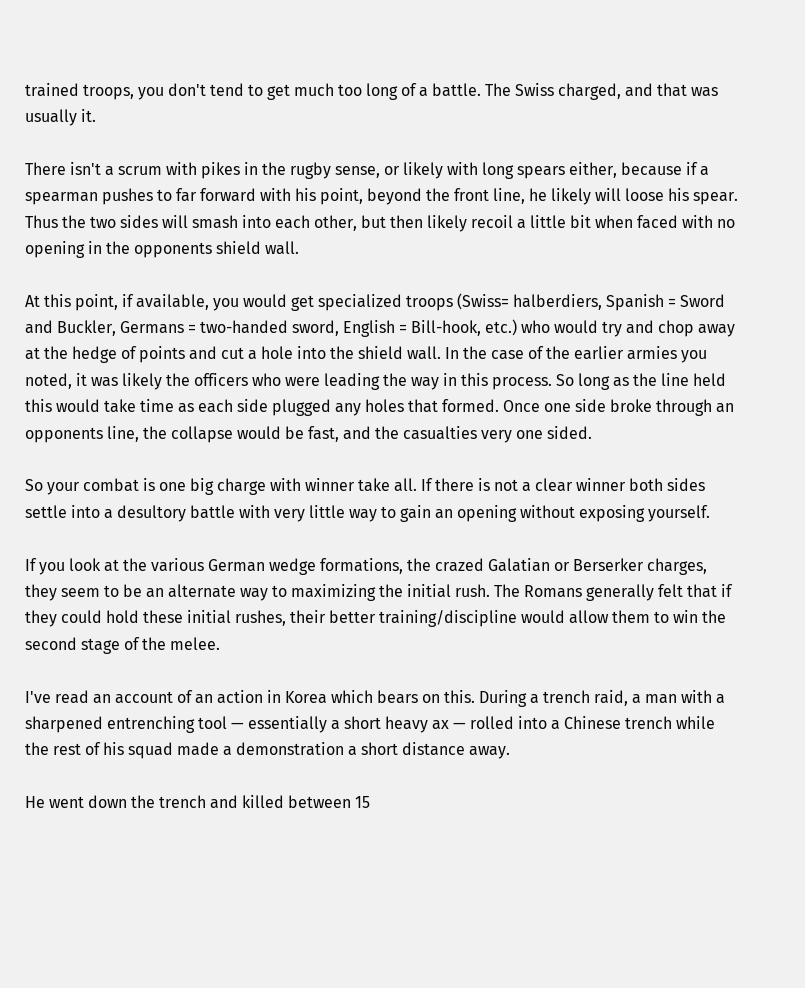trained troops, you don't tend to get much too long of a battle. The Swiss charged, and that was usually it.

There isn't a scrum with pikes in the rugby sense, or likely with long spears either, because if a spearman pushes to far forward with his point, beyond the front line, he likely will loose his spear. Thus the two sides will smash into each other, but then likely recoil a little bit when faced with no opening in the opponents shield wall.

At this point, if available, you would get specialized troops (Swiss= halberdiers, Spanish = Sword and Buckler, Germans = two-handed sword, English = Bill-hook, etc.) who would try and chop away at the hedge of points and cut a hole into the shield wall. In the case of the earlier armies you noted, it was likely the officers who were leading the way in this process. So long as the line held this would take time as each side plugged any holes that formed. Once one side broke through an opponents line, the collapse would be fast, and the casualties very one sided.

So your combat is one big charge with winner take all. If there is not a clear winner both sides settle into a desultory battle with very little way to gain an opening without exposing yourself.

If you look at the various German wedge formations, the crazed Galatian or Berserker charges, they seem to be an alternate way to maximizing the initial rush. The Romans generally felt that if they could hold these initial rushes, their better training/discipline would allow them to win the second stage of the melee.

I've read an account of an action in Korea which bears on this. During a trench raid, a man with a sharpened entrenching tool — essentially a short heavy ax — rolled into a Chinese trench while the rest of his squad made a demonstration a short distance away.

He went down the trench and killed between 15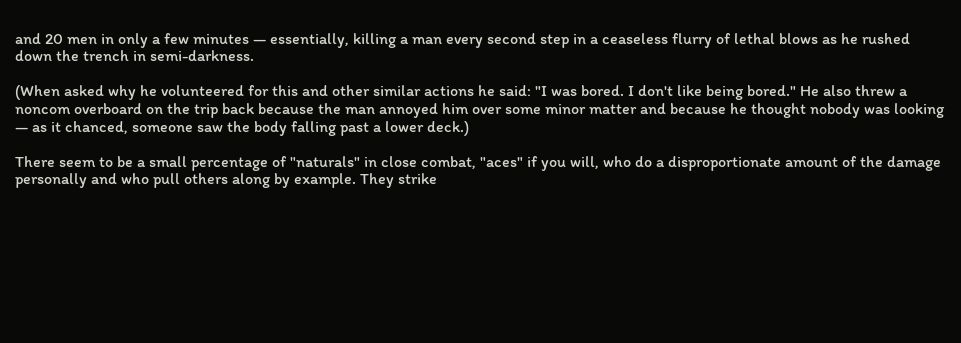and 20 men in only a few minutes — essentially, killing a man every second step in a ceaseless flurry of lethal blows as he rushed down the trench in semi-darkness.

(When asked why he volunteered for this and other similar actions he said: "I was bored. I don't like being bored." He also threw a noncom overboard on the trip back because the man annoyed him over some minor matter and because he thought nobody was looking — as it chanced, someone saw the body falling past a lower deck.)

There seem to be a small percentage of "naturals" in close combat, "aces" if you will, who do a disproportionate amount of the damage personally and who pull others along by example. They strike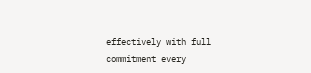effectively with full commitment every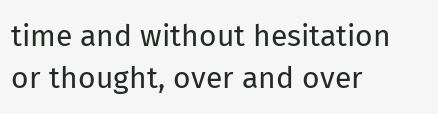time and without hesitation or thought, over and over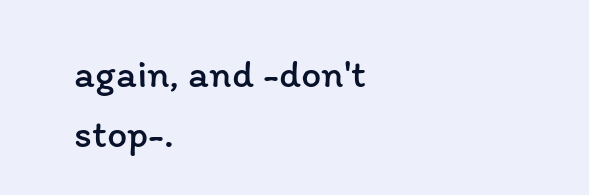again, and -don't stop-.